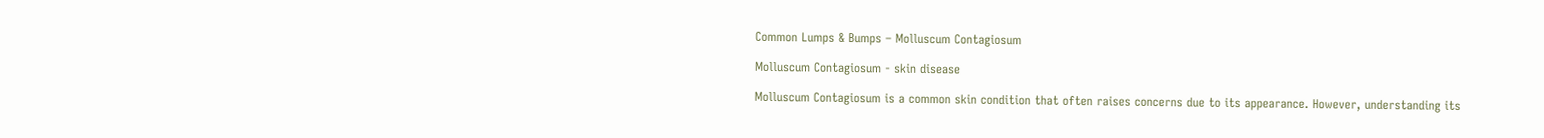Common Lumps & Bumps – Molluscum Contagiosum

Molluscum Contagiosum - skin disease

Molluscum Contagiosum is a common skin condition that often raises concerns due to its appearance. However, understanding its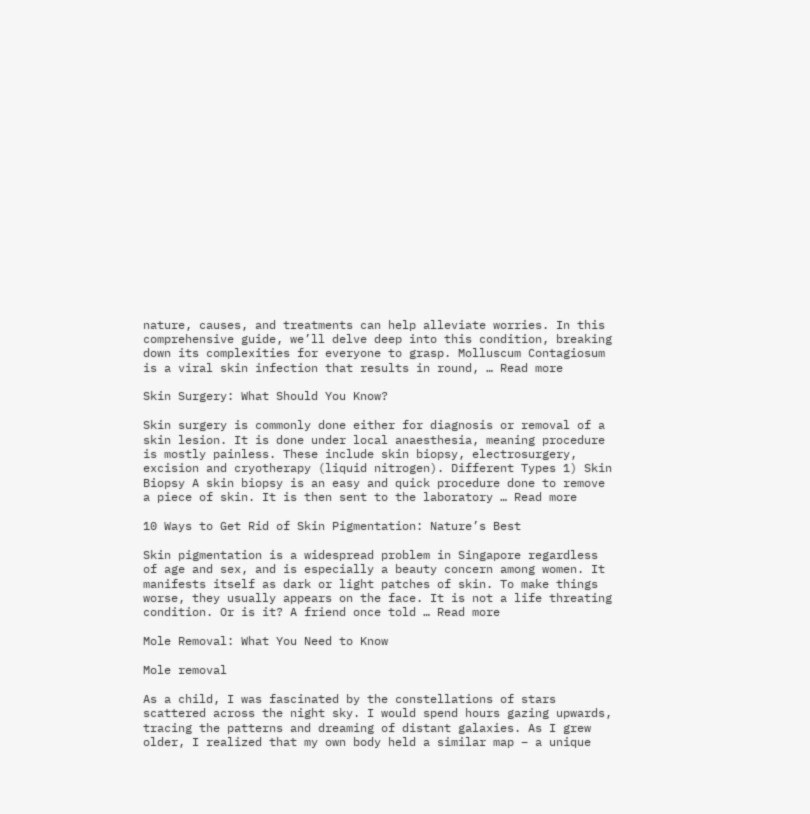nature, causes, and treatments can help alleviate worries. In this comprehensive guide, we’ll delve deep into this condition, breaking down its complexities for everyone to grasp. Molluscum Contagiosum is a viral skin infection that results in round, … Read more

Skin Surgery: What Should You Know?

Skin surgery is commonly done either for diagnosis or removal of a skin lesion. It is done under local anaesthesia, meaning procedure is mostly painless. These include skin biopsy, electrosurgery, excision and cryotherapy (liquid nitrogen). Different Types 1) Skin Biopsy A skin biopsy is an easy and quick procedure done to remove a piece of skin. It is then sent to the laboratory … Read more

10 Ways to Get Rid of Skin Pigmentation: Nature’s Best

Skin pigmentation is a widespread problem in Singapore regardless of age and sex, and is especially a beauty concern among women. It manifests itself as dark or light patches of skin. To make things worse, they usually appears on the face. It is not a life threating condition. Or is it? A friend once told … Read more

Mole Removal: What You Need to Know

Mole removal

As a child, I was fascinated by the constellations of stars scattered across the night sky. I would spend hours gazing upwards, tracing the patterns and dreaming of distant galaxies. As I grew older, I realized that my own body held a similar map – a unique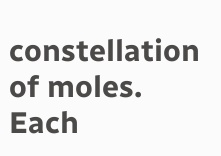constellation of moles. Each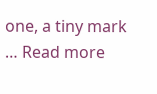one, a tiny mark … Read more